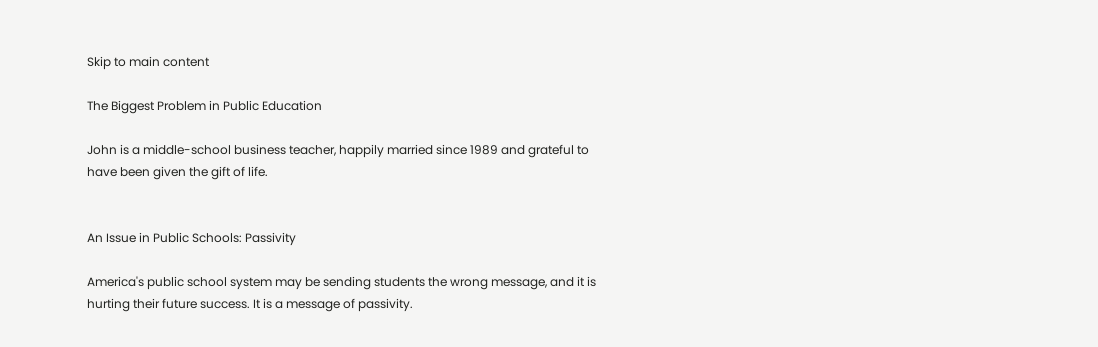Skip to main content

The Biggest Problem in Public Education

John is a middle-school business teacher, happily married since 1989 and grateful to have been given the gift of life.


An Issue in Public Schools: Passivity

America's public school system may be sending students the wrong message, and it is hurting their future success. It is a message of passivity.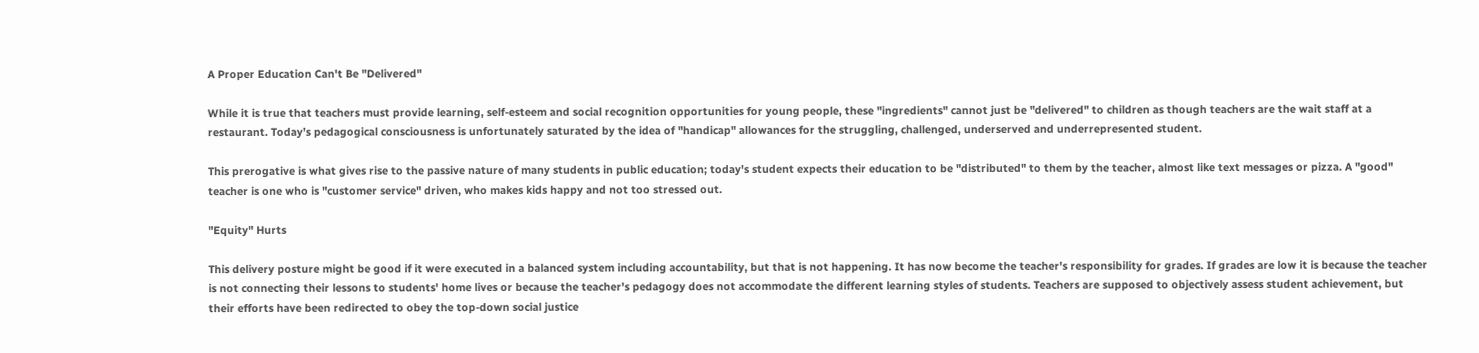A Proper Education Can't Be "Delivered"

While it is true that teachers must provide learning, self-esteem and social recognition opportunities for young people, these "ingredients" cannot just be "delivered" to children as though teachers are the wait staff at a restaurant. Today’s pedagogical consciousness is unfortunately saturated by the idea of "handicap" allowances for the struggling, challenged, underserved and underrepresented student.

This prerogative is what gives rise to the passive nature of many students in public education; today's student expects their education to be "distributed" to them by the teacher, almost like text messages or pizza. A "good" teacher is one who is "customer service" driven, who makes kids happy and not too stressed out.

"Equity" Hurts

This delivery posture might be good if it were executed in a balanced system including accountability, but that is not happening. It has now become the teacher's responsibility for grades. If grades are low it is because the teacher is not connecting their lessons to students' home lives or because the teacher's pedagogy does not accommodate the different learning styles of students. Teachers are supposed to objectively assess student achievement, but their efforts have been redirected to obey the top-down social justice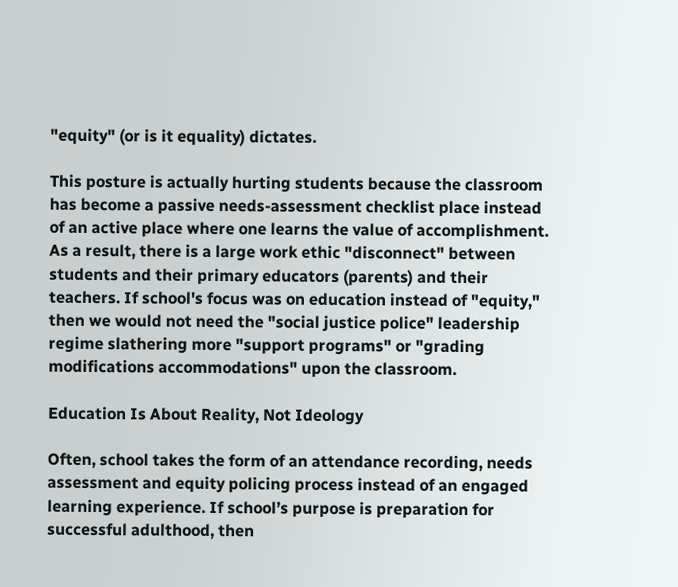"equity" (or is it equality) dictates.

This posture is actually hurting students because the classroom has become a passive needs-assessment checklist place instead of an active place where one learns the value of accomplishment. As a result, there is a large work ethic "disconnect" between students and their primary educators (parents) and their teachers. If school's focus was on education instead of "equity," then we would not need the "social justice police" leadership regime slathering more "support programs" or "grading modifications accommodations" upon the classroom.

Education Is About Reality, Not Ideology

Often, school takes the form of an attendance recording, needs assessment and equity policing process instead of an engaged learning experience. If school’s purpose is preparation for successful adulthood, then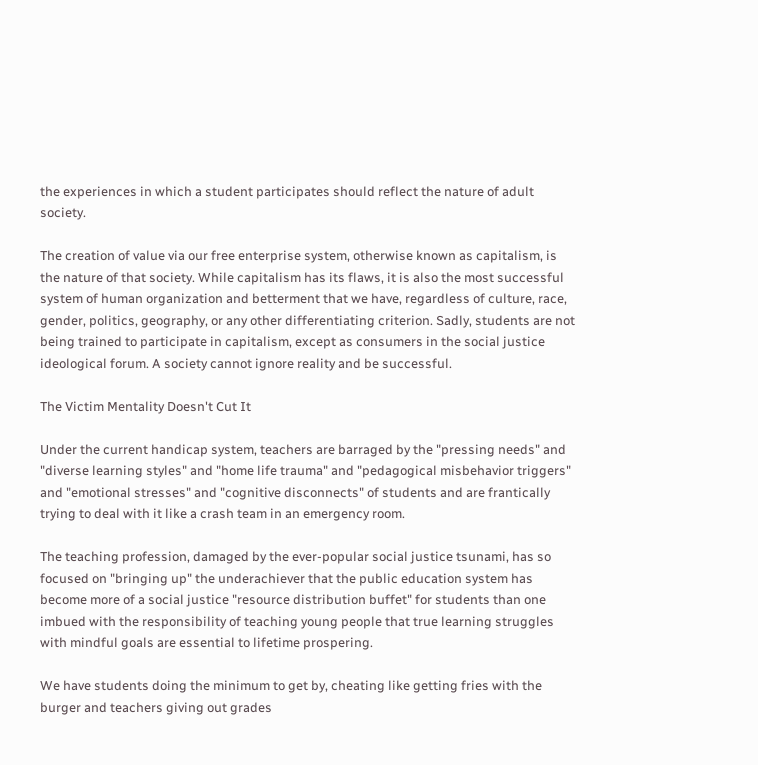the experiences in which a student participates should reflect the nature of adult society.

The creation of value via our free enterprise system, otherwise known as capitalism, is the nature of that society. While capitalism has its flaws, it is also the most successful system of human organization and betterment that we have, regardless of culture, race, gender, politics, geography, or any other differentiating criterion. Sadly, students are not being trained to participate in capitalism, except as consumers in the social justice ideological forum. A society cannot ignore reality and be successful.

The Victim Mentality Doesn't Cut It

Under the current handicap system, teachers are barraged by the "pressing needs" and "diverse learning styles" and "home life trauma" and "pedagogical misbehavior triggers" and "emotional stresses" and "cognitive disconnects" of students and are frantically trying to deal with it like a crash team in an emergency room.

The teaching profession, damaged by the ever-popular social justice tsunami, has so focused on "bringing up" the underachiever that the public education system has become more of a social justice "resource distribution buffet" for students than one imbued with the responsibility of teaching young people that true learning struggles with mindful goals are essential to lifetime prospering.

We have students doing the minimum to get by, cheating like getting fries with the burger and teachers giving out grades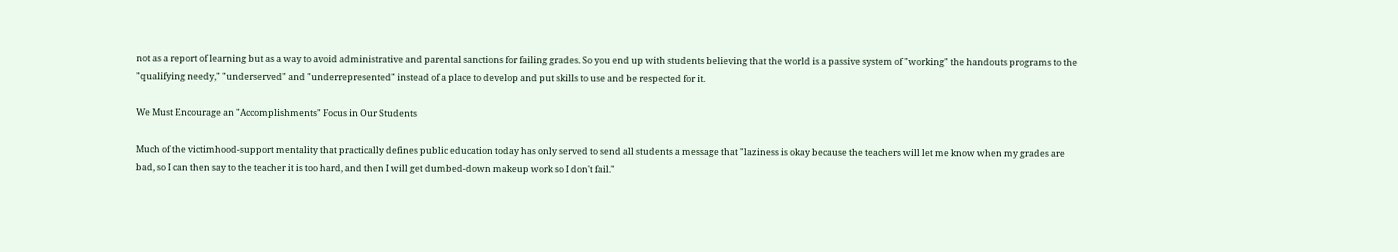not as a report of learning but as a way to avoid administrative and parental sanctions for failing grades. So you end up with students believing that the world is a passive system of "working" the handouts programs to the "qualifying needy," "underserved" and "underrepresented" instead of a place to develop and put skills to use and be respected for it.

We Must Encourage an "Accomplishments" Focus in Our Students

Much of the victimhood-support mentality that practically defines public education today has only served to send all students a message that "laziness is okay because the teachers will let me know when my grades are bad, so I can then say to the teacher it is too hard, and then I will get dumbed-down makeup work so I don't fail."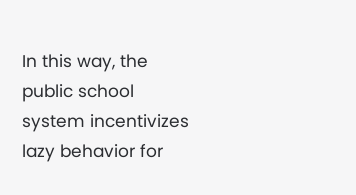In this way, the public school system incentivizes lazy behavior for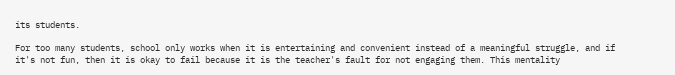its students.

For too many students, school only works when it is entertaining and convenient instead of a meaningful struggle, and if it's not fun, then it is okay to fail because it is the teacher's fault for not engaging them. This mentality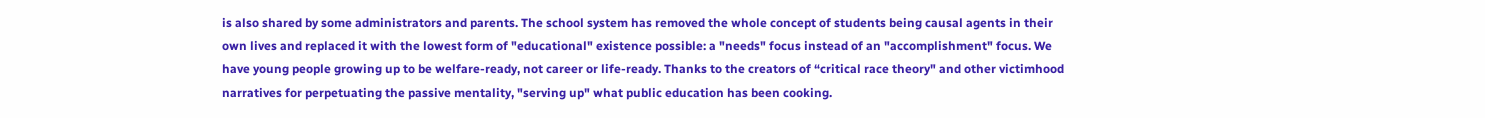is also shared by some administrators and parents. The school system has removed the whole concept of students being causal agents in their own lives and replaced it with the lowest form of "educational" existence possible: a "needs" focus instead of an "accomplishment" focus. We have young people growing up to be welfare-ready, not career or life-ready. Thanks to the creators of “critical race theory" and other victimhood narratives for perpetuating the passive mentality, "serving up" what public education has been cooking.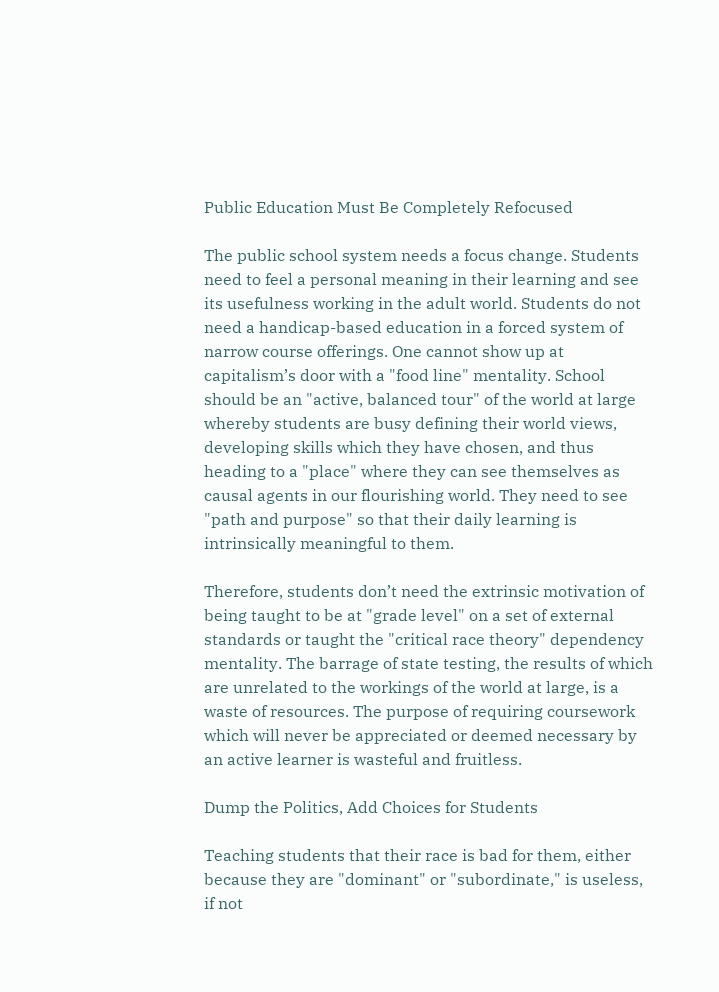Public Education Must Be Completely Refocused

The public school system needs a focus change. Students need to feel a personal meaning in their learning and see its usefulness working in the adult world. Students do not need a handicap-based education in a forced system of narrow course offerings. One cannot show up at capitalism’s door with a "food line" mentality. School should be an "active, balanced tour" of the world at large whereby students are busy defining their world views, developing skills which they have chosen, and thus heading to a "place" where they can see themselves as causal agents in our flourishing world. They need to see "path and purpose" so that their daily learning is intrinsically meaningful to them.

Therefore, students don’t need the extrinsic motivation of being taught to be at "grade level" on a set of external standards or taught the "critical race theory" dependency mentality. The barrage of state testing, the results of which are unrelated to the workings of the world at large, is a waste of resources. The purpose of requiring coursework which will never be appreciated or deemed necessary by an active learner is wasteful and fruitless.

Dump the Politics, Add Choices for Students

Teaching students that their race is bad for them, either because they are "dominant" or "subordinate," is useless, if not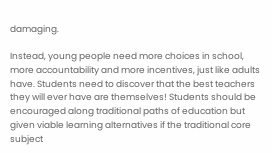damaging.

Instead, young people need more choices in school, more accountability and more incentives, just like adults have. Students need to discover that the best teachers they will ever have are themselves! Students should be encouraged along traditional paths of education but given viable learning alternatives if the traditional core subject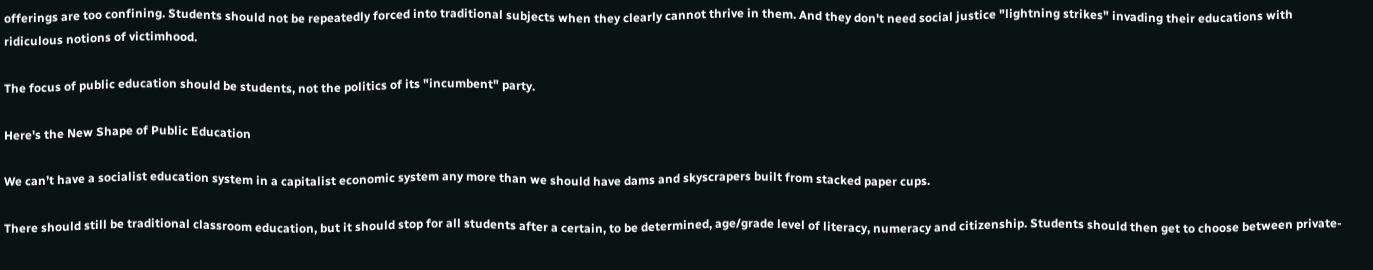offerings are too confining. Students should not be repeatedly forced into traditional subjects when they clearly cannot thrive in them. And they don't need social justice "lightning strikes" invading their educations with ridiculous notions of victimhood.

The focus of public education should be students, not the politics of its "incumbent" party.

Here's the New Shape of Public Education

We can’t have a socialist education system in a capitalist economic system any more than we should have dams and skyscrapers built from stacked paper cups.

There should still be traditional classroom education, but it should stop for all students after a certain, to be determined, age/grade level of literacy, numeracy and citizenship. Students should then get to choose between private-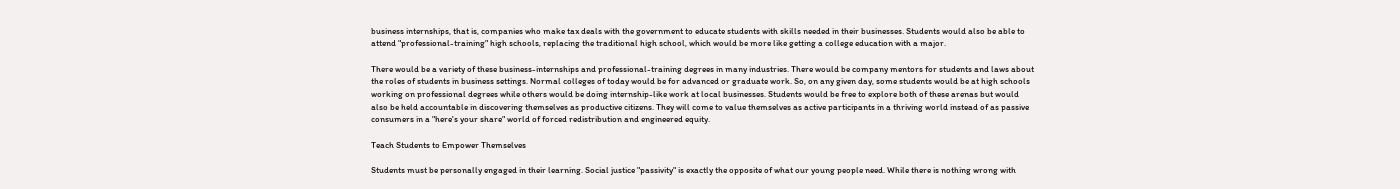business internships, that is, companies who make tax deals with the government to educate students with skills needed in their businesses. Students would also be able to attend "professional-training" high schools, replacing the traditional high school, which would be more like getting a college education with a major.

There would be a variety of these business-internships and professional-training degrees in many industries. There would be company mentors for students and laws about the roles of students in business settings. Normal colleges of today would be for advanced or graduate work. So, on any given day, some students would be at high schools working on professional degrees while others would be doing internship-like work at local businesses. Students would be free to explore both of these arenas but would also be held accountable in discovering themselves as productive citizens. They will come to value themselves as active participants in a thriving world instead of as passive consumers in a "here's your share" world of forced redistribution and engineered equity.

Teach Students to Empower Themselves

Students must be personally engaged in their learning. Social justice "passivity" is exactly the opposite of what our young people need. While there is nothing wrong with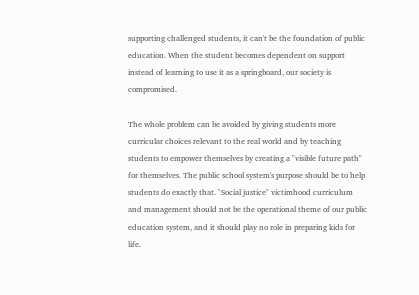supporting challenged students, it can't be the foundation of public education. When the student becomes dependent on support instead of learning to use it as a springboard, our society is compromised.

The whole problem can be avoided by giving students more curricular choices relevant to the real world and by teaching students to empower themselves by creating a "visible future path" for themselves. The public school system's purpose should be to help students do exactly that. "Social justice" victimhood curriculum and management should not be the operational theme of our public education system, and it should play no role in preparing kids for life.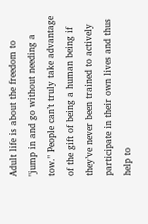Adult life is about the freedom to "jump in and go without needing a tow." People can’t truly take advantage of the gift of being a human being if they’ve never been trained to actively participate in their own lives and thus help to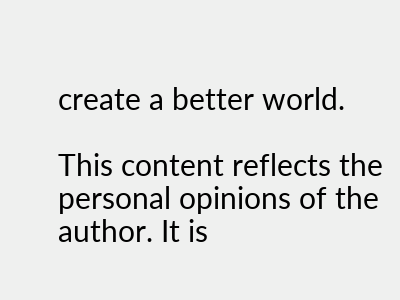create a better world.

This content reflects the personal opinions of the author. It is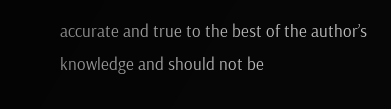accurate and true to the best of the author’s knowledge and should not be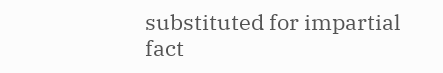substituted for impartial fact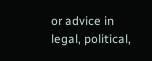or advice in legal, political,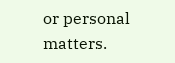or personal matters.